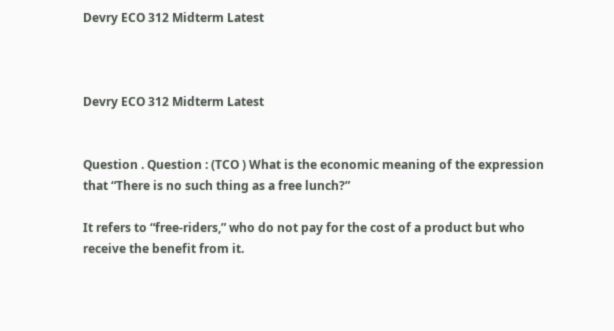Devry ECO 312 Midterm Latest



Devry ECO 312 Midterm Latest


Question . Question : (TCO ) What is the economic meaning of the expression that “There is no such thing as a free lunch?”

It refers to “free-riders,” who do not pay for the cost of a product but who receive the benefit from it.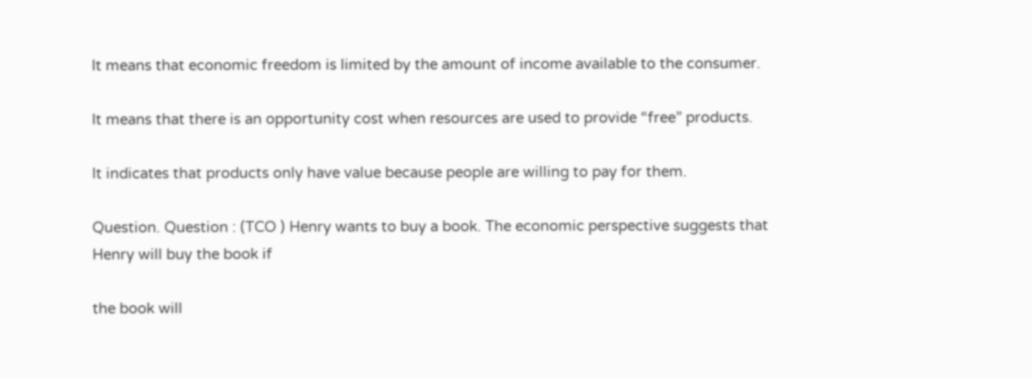It means that economic freedom is limited by the amount of income available to the consumer.

It means that there is an opportunity cost when resources are used to provide “free” products.

It indicates that products only have value because people are willing to pay for them.

Question. Question : (TCO ) Henry wants to buy a book. The economic perspective suggests that Henry will buy the book if

the book will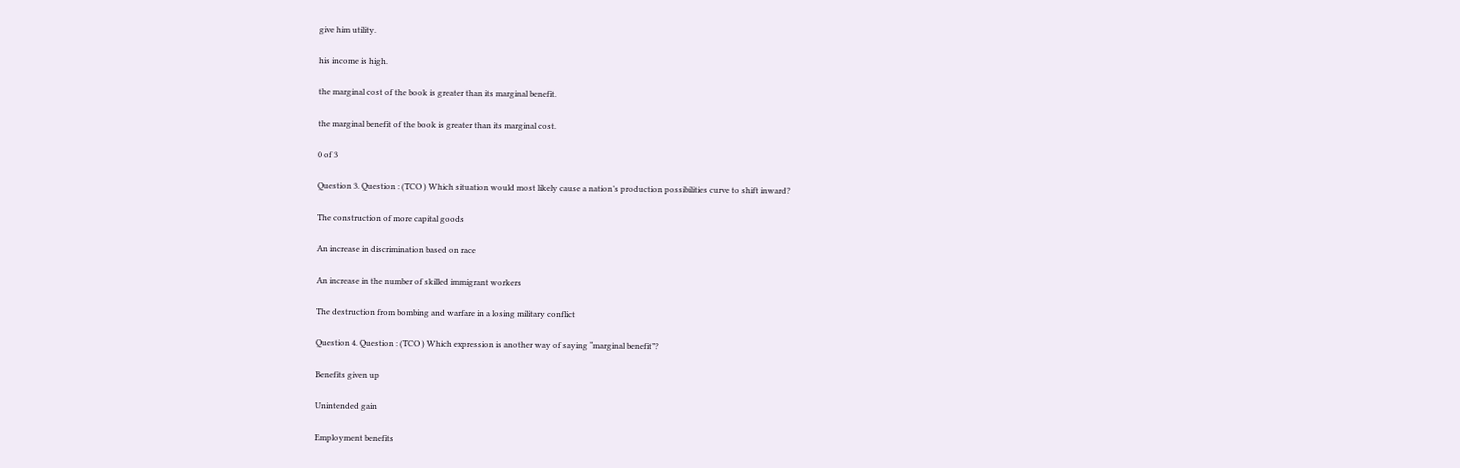give him utility.

his income is high.

the marginal cost of the book is greater than its marginal benefit.

the marginal benefit of the book is greater than its marginal cost.

0 of 3

Question 3. Question : (TCO ) Which situation would most likely cause a nation’s production possibilities curve to shift inward?

The construction of more capital goods

An increase in discrimination based on race

An increase in the number of skilled immigrant workers

The destruction from bombing and warfare in a losing military conflict

Question 4. Question : (TCO ) Which expression is another way of saying “marginal benefit”?

Benefits given up

Unintended gain

Employment benefits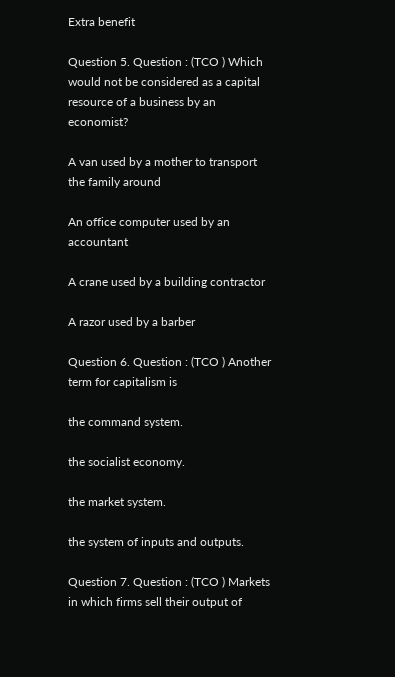Extra benefit

Question 5. Question : (TCO ) Which would not be considered as a capital resource of a business by an economist?

A van used by a mother to transport the family around

An office computer used by an accountant

A crane used by a building contractor

A razor used by a barber

Question 6. Question : (TCO ) Another term for capitalism is

the command system.

the socialist economy.

the market system.

the system of inputs and outputs.

Question 7. Question : (TCO ) Markets in which firms sell their output of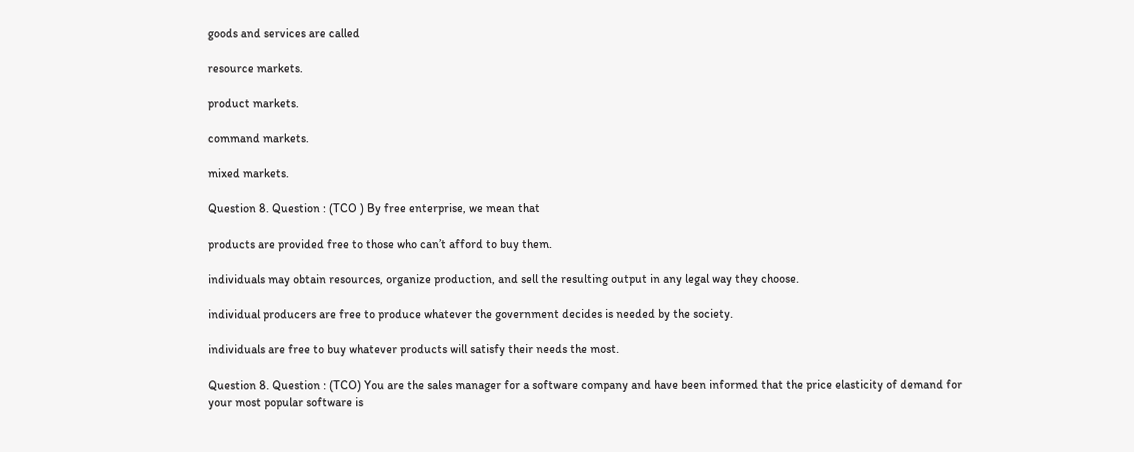goods and services are called

resource markets.

product markets.

command markets.

mixed markets.

Question 8. Question : (TCO ) By free enterprise, we mean that

products are provided free to those who can’t afford to buy them.

individuals may obtain resources, organize production, and sell the resulting output in any legal way they choose.

individual producers are free to produce whatever the government decides is needed by the society.

individuals are free to buy whatever products will satisfy their needs the most.

Question 8. Question : (TCO) You are the sales manager for a software company and have been informed that the price elasticity of demand for your most popular software is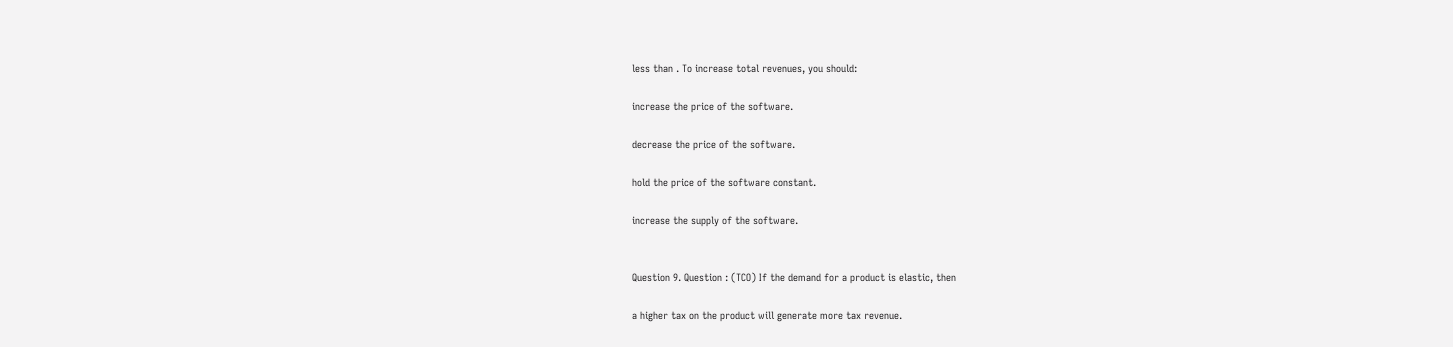less than . To increase total revenues, you should:

increase the price of the software.

decrease the price of the software.

hold the price of the software constant.

increase the supply of the software.


Question 9. Question : (TCO) If the demand for a product is elastic, then

a higher tax on the product will generate more tax revenue.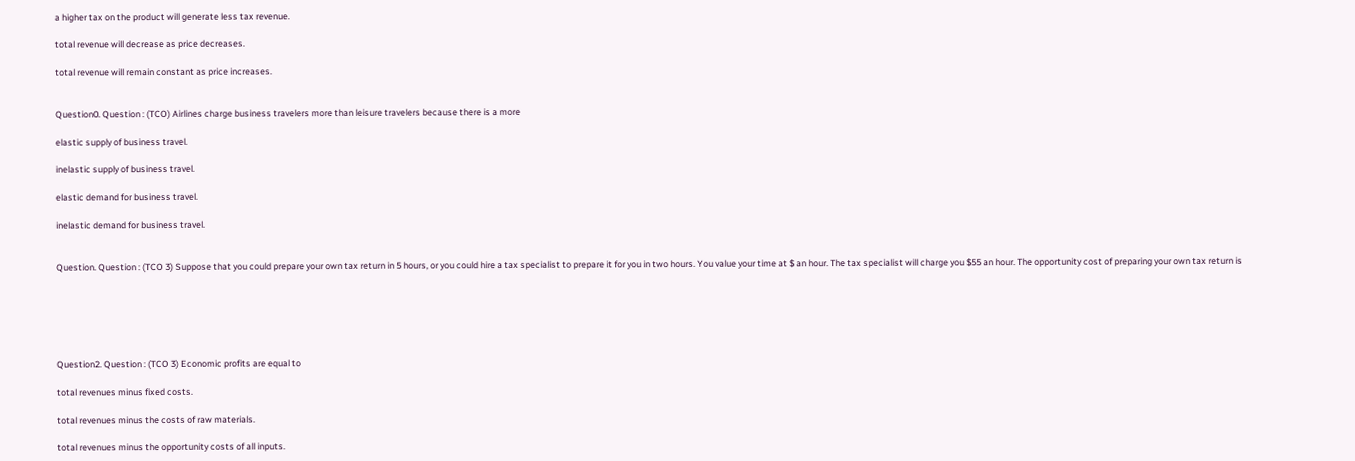a higher tax on the product will generate less tax revenue.

total revenue will decrease as price decreases.

total revenue will remain constant as price increases.


Question0. Question : (TCO) Airlines charge business travelers more than leisure travelers because there is a more

elastic supply of business travel.

inelastic supply of business travel.

elastic demand for business travel.

inelastic demand for business travel.


Question. Question : (TCO 3) Suppose that you could prepare your own tax return in 5 hours, or you could hire a tax specialist to prepare it for you in two hours. You value your time at $ an hour. The tax specialist will charge you $55 an hour. The opportunity cost of preparing your own tax return is






Question2. Question : (TCO 3) Economic profits are equal to

total revenues minus fixed costs.

total revenues minus the costs of raw materials.

total revenues minus the opportunity costs of all inputs.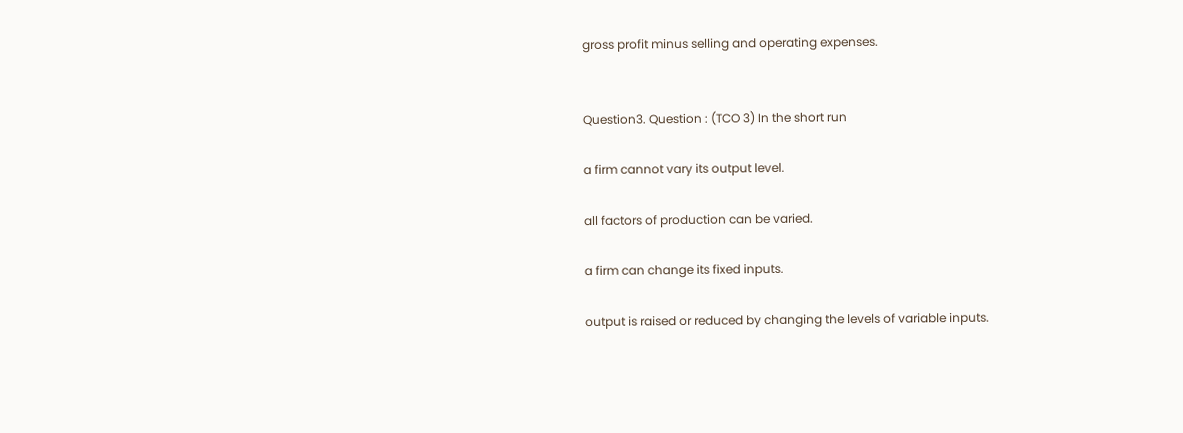gross profit minus selling and operating expenses.


Question3. Question : (TCO 3) In the short run

a firm cannot vary its output level.

all factors of production can be varied.

a firm can change its fixed inputs.

output is raised or reduced by changing the levels of variable inputs.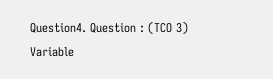Question4. Question : (TCO 3) Variable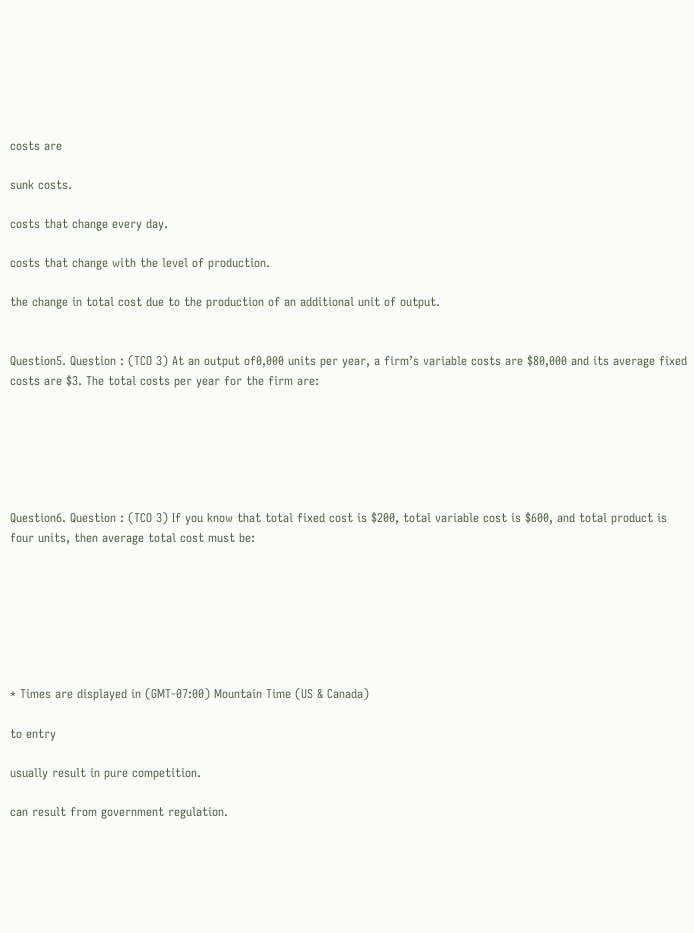costs are

sunk costs.

costs that change every day.

costs that change with the level of production.

the change in total cost due to the production of an additional unit of output.


Question5. Question : (TCO 3) At an output of0,000 units per year, a firm’s variable costs are $80,000 and its average fixed costs are $3. The total costs per year for the firm are:






Question6. Question : (TCO 3) If you know that total fixed cost is $200, total variable cost is $600, and total product is four units, then average total cost must be:







* Times are displayed in (GMT-07:00) Mountain Time (US & Canada)

to entry

usually result in pure competition.

can result from government regulation.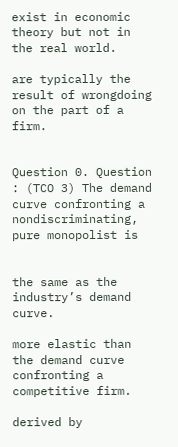exist in economic theory but not in the real world.

are typically the result of wrongdoing on the part of a firm.


Question 0. Question : (TCO 3) The demand curve confronting a nondiscriminating, pure monopolist is


the same as the industry’s demand curve.

more elastic than the demand curve confronting a competitive firm.

derived by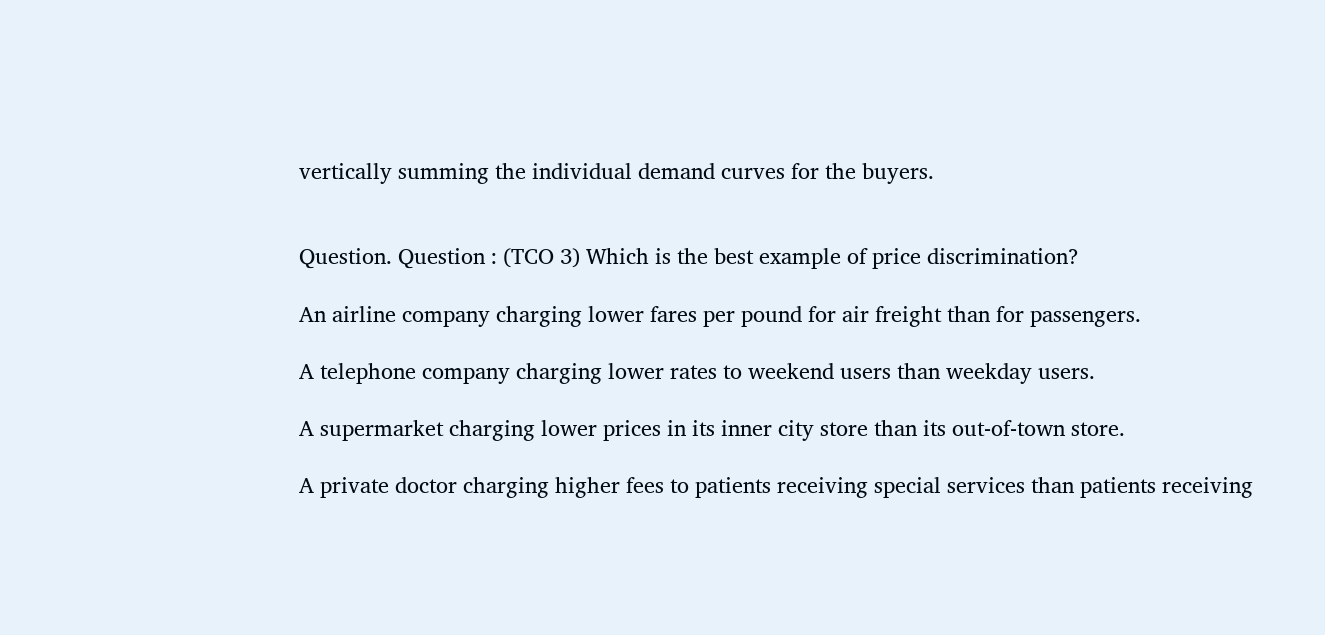vertically summing the individual demand curves for the buyers.


Question. Question : (TCO 3) Which is the best example of price discrimination?

An airline company charging lower fares per pound for air freight than for passengers.

A telephone company charging lower rates to weekend users than weekday users.

A supermarket charging lower prices in its inner city store than its out-of-town store.

A private doctor charging higher fees to patients receiving special services than patients receiving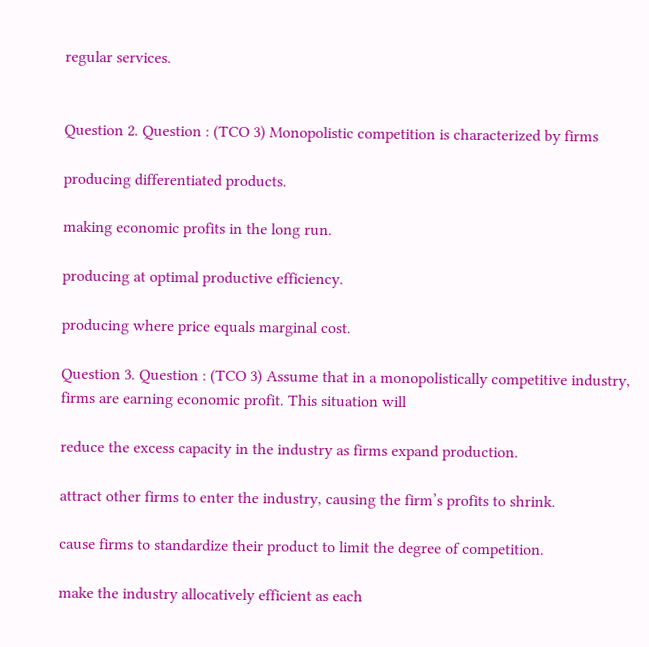regular services.


Question 2. Question : (TCO 3) Monopolistic competition is characterized by firms

producing differentiated products.

making economic profits in the long run.

producing at optimal productive efficiency.

producing where price equals marginal cost.

Question 3. Question : (TCO 3) Assume that in a monopolistically competitive industry, firms are earning economic profit. This situation will

reduce the excess capacity in the industry as firms expand production.

attract other firms to enter the industry, causing the firm’s profits to shrink.

cause firms to standardize their product to limit the degree of competition.

make the industry allocatively efficient as each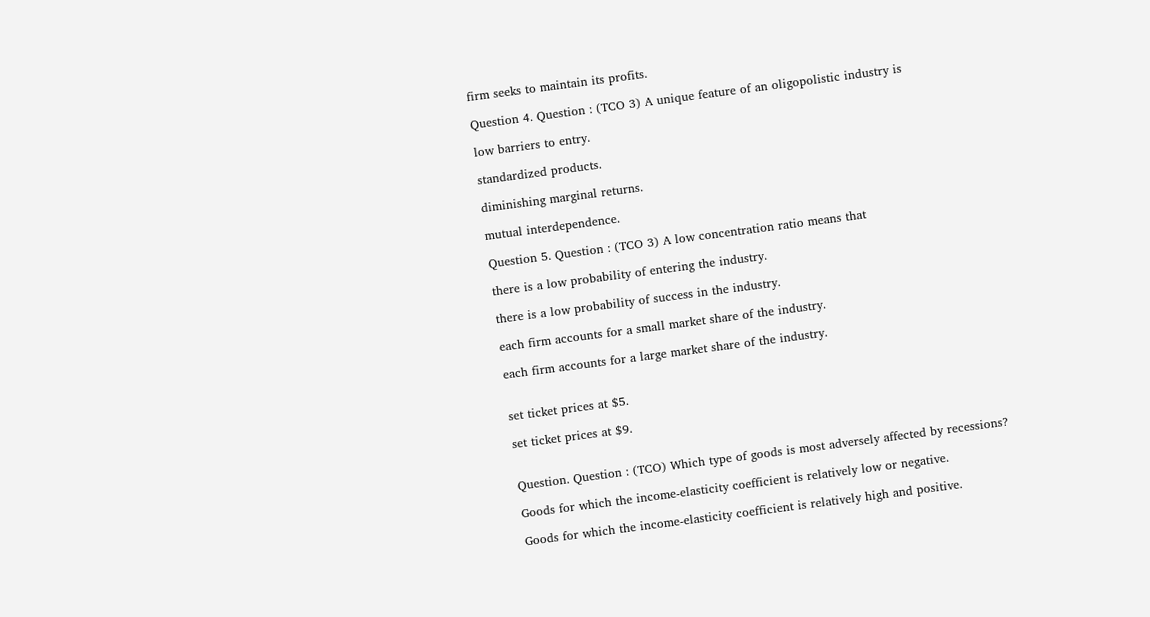firm seeks to maintain its profits.

Question 4. Question : (TCO 3) A unique feature of an oligopolistic industry is

low barriers to entry.

standardized products.

diminishing marginal returns.

mutual interdependence.

Question 5. Question : (TCO 3) A low concentration ratio means that

there is a low probability of entering the industry.

there is a low probability of success in the industry.

each firm accounts for a small market share of the industry.

each firm accounts for a large market share of the industry.


set ticket prices at $5.

set ticket prices at $9.


Question. Question : (TCO) Which type of goods is most adversely affected by recessions?

Goods for which the income-elasticity coefficient is relatively low or negative.

Goods for which the income-elasticity coefficient is relatively high and positive.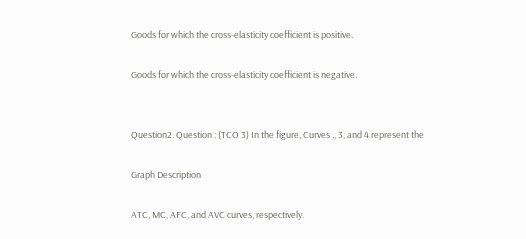Goods for which the cross-elasticity coefficient is positive.

Goods for which the cross-elasticity coefficient is negative.


Question2. Question : (TCO 3) In the figure, Curves ,, 3, and 4 represent the

Graph Description

ATC, MC, AFC, and AVC curves, respectively.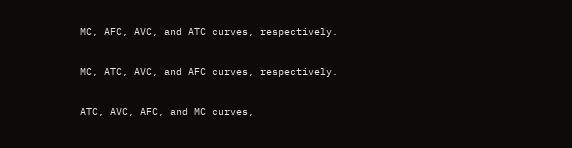MC, AFC, AVC, and ATC curves, respectively.

MC, ATC, AVC, and AFC curves, respectively.

ATC, AVC, AFC, and MC curves,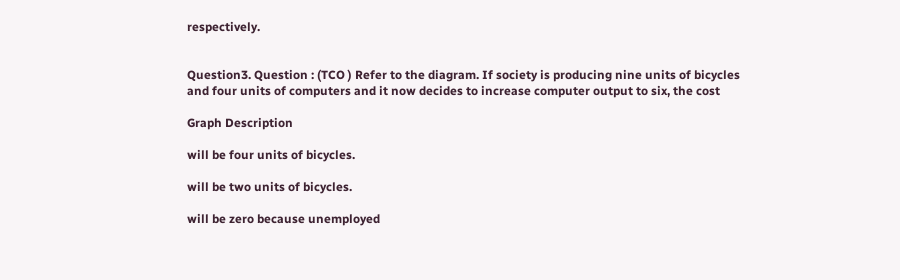respectively.


Question3. Question : (TCO ) Refer to the diagram. If society is producing nine units of bicycles and four units of computers and it now decides to increase computer output to six, the cost

Graph Description

will be four units of bicycles.

will be two units of bicycles.

will be zero because unemployed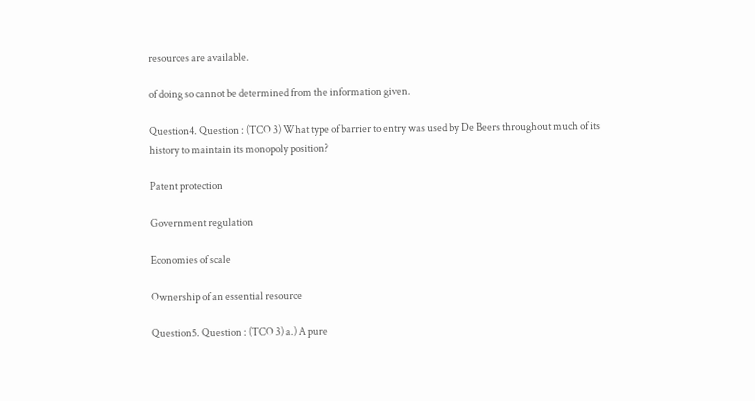resources are available.

of doing so cannot be determined from the information given.

Question4. Question : (TCO 3) What type of barrier to entry was used by De Beers throughout much of its history to maintain its monopoly position?

Patent protection

Government regulation

Economies of scale

Ownership of an essential resource

Question5. Question : (TCO 3) a.) A pure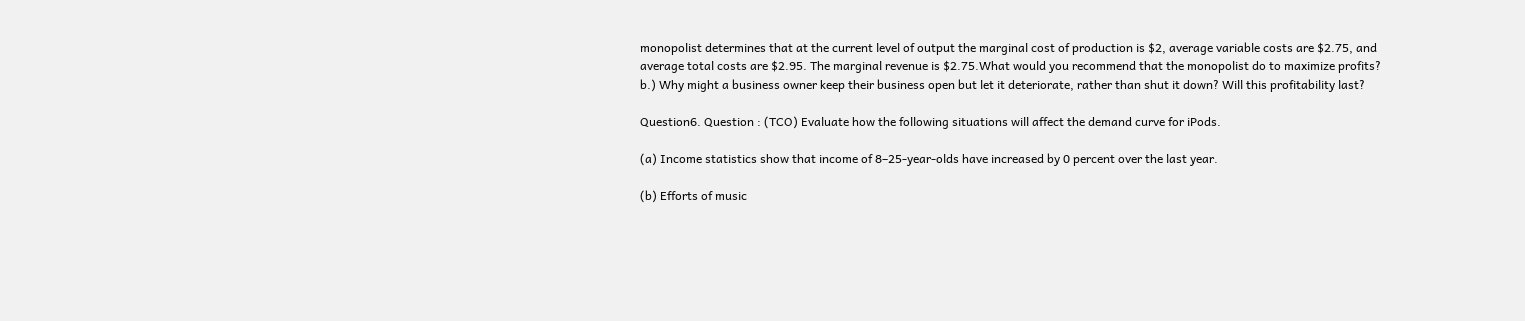monopolist determines that at the current level of output the marginal cost of production is $2, average variable costs are $2.75, and average total costs are $2.95. The marginal revenue is $2.75.What would you recommend that the monopolist do to maximize profits? b.) Why might a business owner keep their business open but let it deteriorate, rather than shut it down? Will this profitability last?

Question6. Question : (TCO) Evaluate how the following situations will affect the demand curve for iPods.

(a) Income statistics show that income of 8–25-year-olds have increased by 0 percent over the last year.

(b) Efforts of music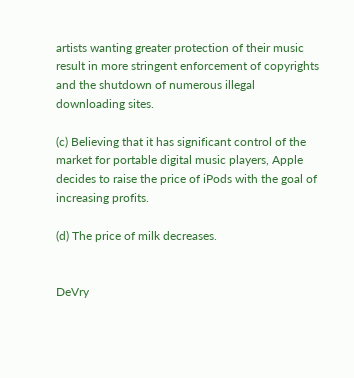artists wanting greater protection of their music result in more stringent enforcement of copyrights and the shutdown of numerous illegal downloading sites.

(c) Believing that it has significant control of the market for portable digital music players, Apple decides to raise the price of iPods with the goal of increasing profits.

(d) The price of milk decreases.


DeVry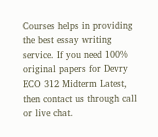Courses helps in providing the best essay writing service. If you need 100% original papers for Devry ECO 312 Midterm Latest, then contact us through call or live chat.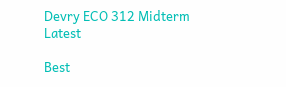Devry ECO 312 Midterm Latest

Best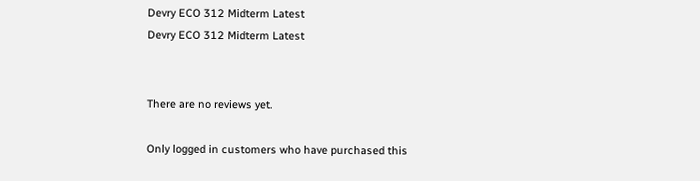Devry ECO 312 Midterm Latest
Devry ECO 312 Midterm Latest


There are no reviews yet.

Only logged in customers who have purchased this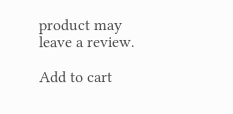product may leave a review.

Add to cart